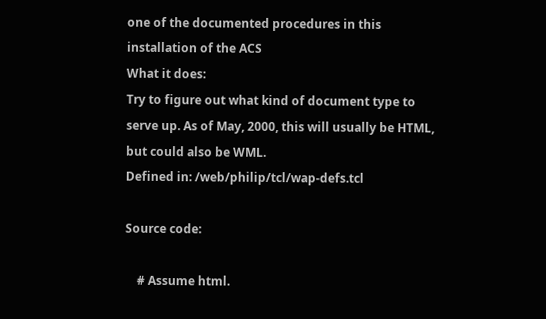one of the documented procedures in this installation of the ACS
What it does:
Try to figure out what kind of document type to serve up. As of May, 2000, this will usually be HTML, but could also be WML.
Defined in: /web/philip/tcl/wap-defs.tcl

Source code:

    # Assume html.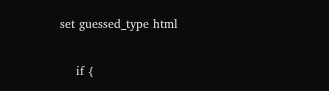set guessed_type html

    if {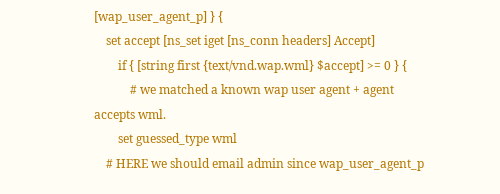[wap_user_agent_p] } {
    set accept [ns_set iget [ns_conn headers] Accept]
        if { [string first {text/vnd.wap.wml} $accept] >= 0 } {
            # we matched a known wap user agent + agent accepts wml.
        set guessed_type wml
    # HERE we should email admin since wap_user_agent_p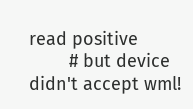read positive
        # but device didn't accept wml!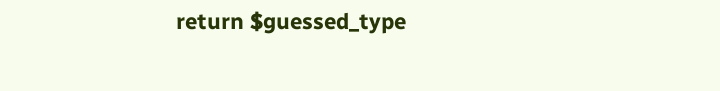return $guessed_type